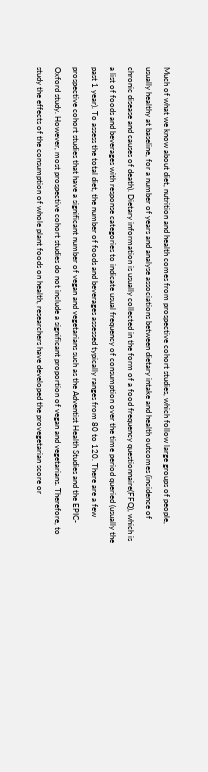Much of what we know about diet, nutrition and health comes from prospective cohort studies, which follow large groups of people, usually healthy at baseline, for a number of years and analyse associations between dietary intake and health outcomes (incidence of chronic disease and causes of death). Dietary information is usually collected in the form of a food frequency questionnaire(FFQ), which is a list of foods and beverages with response categories to indicate usual frequency of consumption over the time period queried (usually the past 1 year). To assess the total diet, the number of foods and beverages assessed typically ranges from 80 to 120. There are a few prospective cohort studies that have a significant number of vegan and vegetarians such as the Adventist Health Studies and the EPIC-Oxford study. However, most prospective cohort studies do not include a significant proportion of vegan and vegetarians. Therefore, to study the effects of the consumption of whole plant foods on health, researchers have developed the provegetarian score or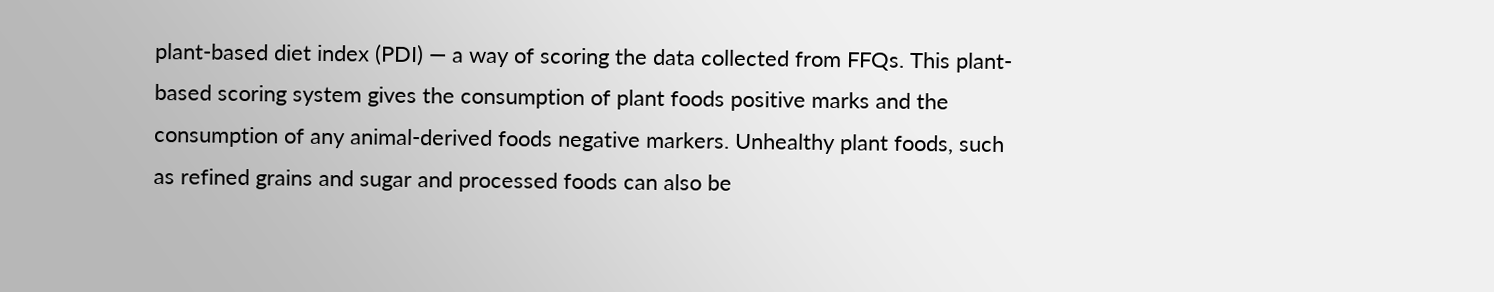plant-based diet index (PDI) — a way of scoring the data collected from FFQs. This plant-based scoring system gives the consumption of plant foods positive marks and the consumption of any animal-derived foods negative markers. Unhealthy plant foods, such as refined grains and sugar and processed foods can also be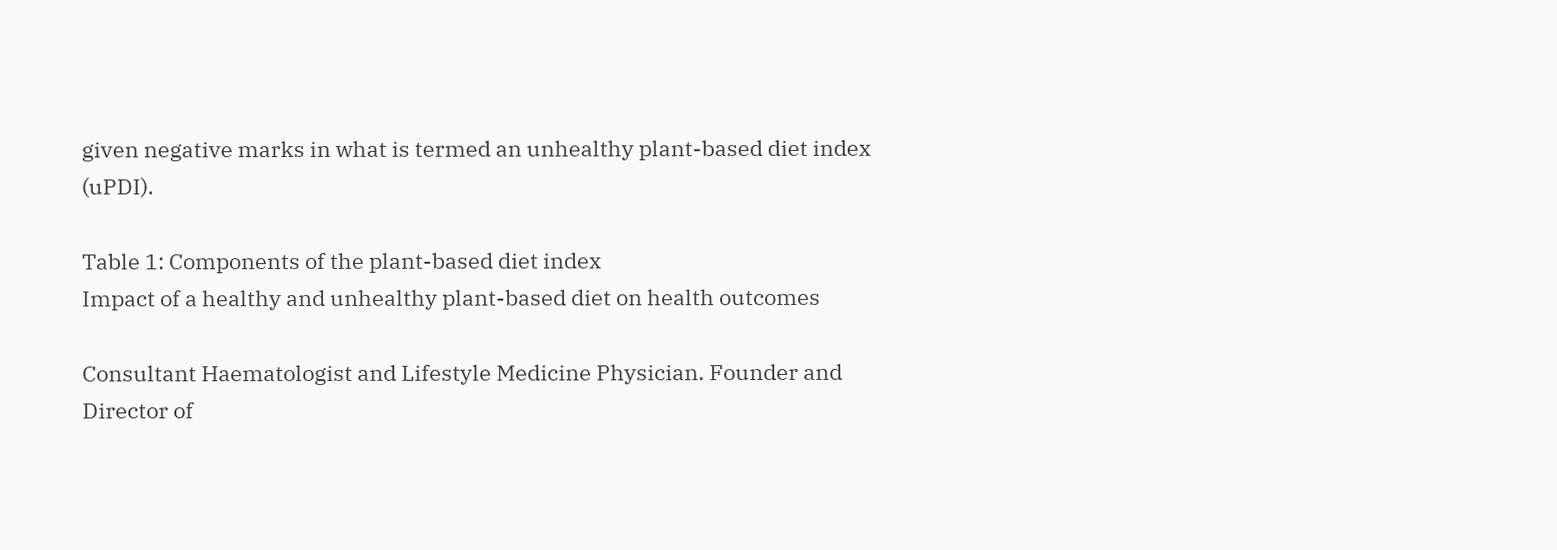given negative marks in what is termed an unhealthy plant-based diet index (uPDI).

Table 1: Components of the plant-based diet index
Impact of a healthy and unhealthy plant-based diet on health outcomes

Consultant Haematologist and Lifestyle Medicine Physician. Founder and Director of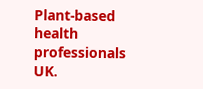Plant-based health professionals UK.